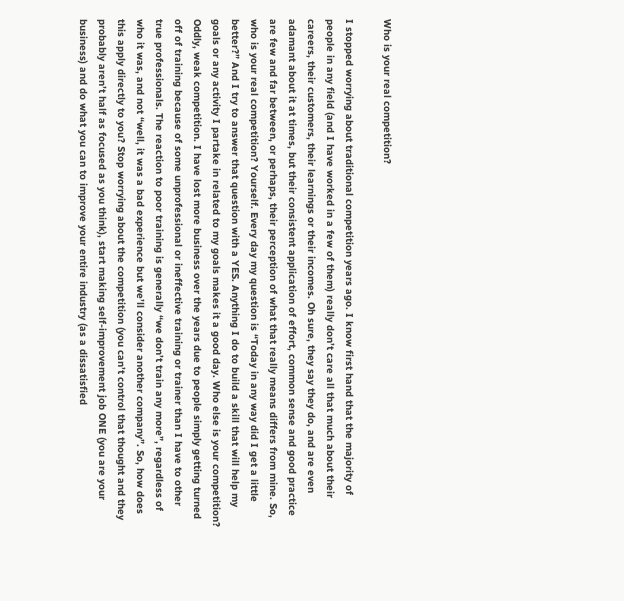Who is your real competition?

I stopped worrying about traditional competition years ago. I know first hand that the majority of people in any field (and I have worked in a few of them) really don’t care all that much about their careers, their customers, their learnings or their incomes. Oh sure, they say they do, and are even adamant about it at times, but their consistent application of effort, common sense and good practice are few and far between, or perhaps, their perception of what that really means differs from mine. So, who is your real competition? Yourself. Every day my question is “Today in any way did I get a little better?” And I try to answer that question with a YES. Anything I do to build a skill that will help my goals or any activity I partake in related to my goals makes it a good day. Who else is your competition? Oddly, weak competition. I have lost more business over the years due to people simply getting turned off of training because of some unprofessional or ineffective training or trainer than I have to other true professionals. The reaction to poor training is generally “we don’t train any more”, regardless of who it was, and not “well, it was a bad experience but we’ll consider another company”. So, how does this apply directly to you? Stop worrying about the competition (you can’t control that thought and they probably aren’t half as focused as you think), start making self-improvement job ONE (you are your business) and do what you can to improve your entire industry (as a dissatisfied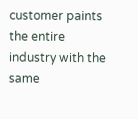customer paints the entire industry with the same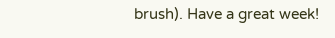brush). Have a great week!